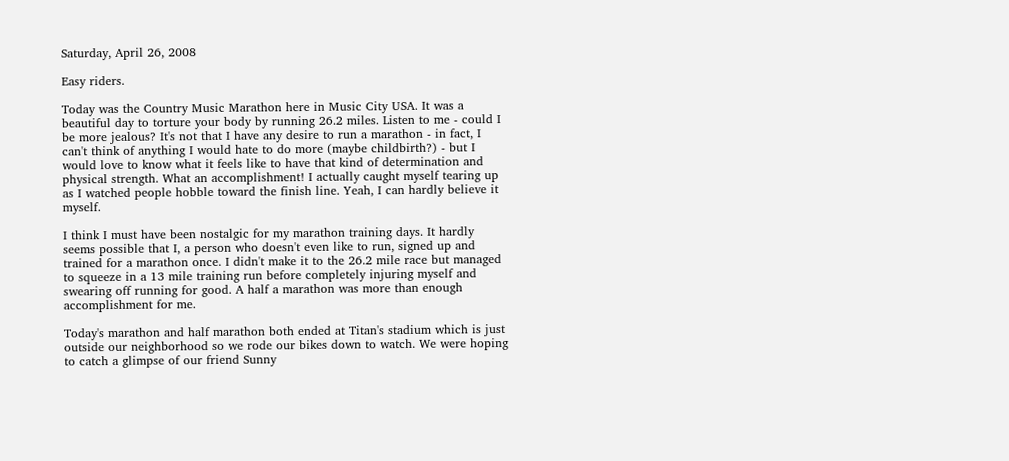Saturday, April 26, 2008

Easy riders.

Today was the Country Music Marathon here in Music City USA. It was a beautiful day to torture your body by running 26.2 miles. Listen to me - could I be more jealous? It's not that I have any desire to run a marathon - in fact, I can't think of anything I would hate to do more (maybe childbirth?) - but I would love to know what it feels like to have that kind of determination and physical strength. What an accomplishment! I actually caught myself tearing up as I watched people hobble toward the finish line. Yeah, I can hardly believe it myself.

I think I must have been nostalgic for my marathon training days. It hardly seems possible that I, a person who doesn't even like to run, signed up and trained for a marathon once. I didn't make it to the 26.2 mile race but managed to squeeze in a 13 mile training run before completely injuring myself and swearing off running for good. A half a marathon was more than enough accomplishment for me.

Today's marathon and half marathon both ended at Titan's stadium which is just outside our neighborhood so we rode our bikes down to watch. We were hoping to catch a glimpse of our friend Sunny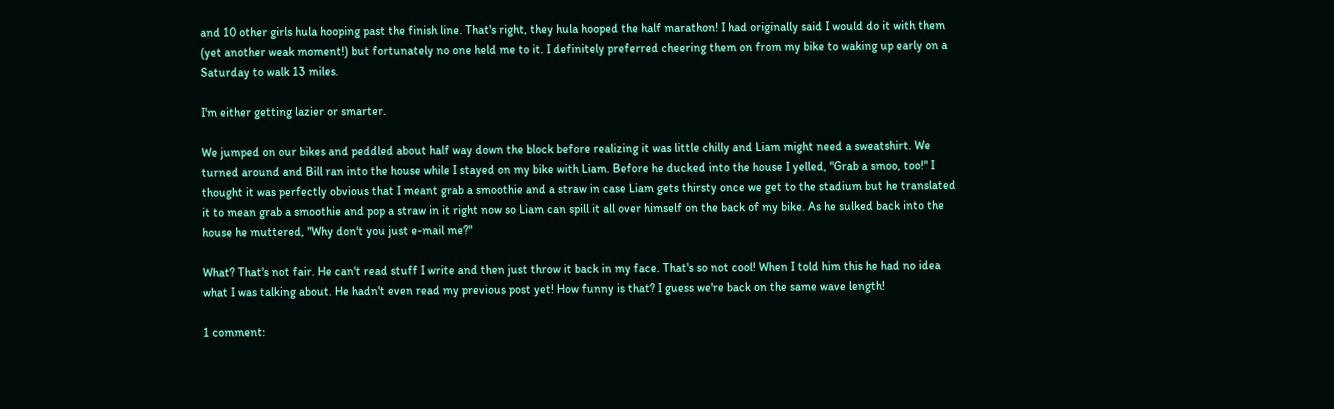and 10 other girls hula hooping past the finish line. That's right, they hula hooped the half marathon! I had originally said I would do it with them (yet another weak moment!) but fortunately no one held me to it. I definitely preferred cheering them on from my bike to waking up early on a Saturday to walk 13 miles.

I'm either getting lazier or smarter.

We jumped on our bikes and peddled about half way down the block before realizing it was little chilly and Liam might need a sweatshirt. We turned around and Bill ran into the house while I stayed on my bike with Liam. Before he ducked into the house I yelled, "Grab a smoo, too!" I thought it was perfectly obvious that I meant grab a smoothie and a straw in case Liam gets thirsty once we get to the stadium but he translated it to mean grab a smoothie and pop a straw in it right now so Liam can spill it all over himself on the back of my bike. As he sulked back into the house he muttered, "Why don't you just e-mail me?"

What? That's not fair. He can't read stuff I write and then just throw it back in my face. That's so not cool! When I told him this he had no idea what I was talking about. He hadn't even read my previous post yet! How funny is that? I guess we're back on the same wave length!

1 comment: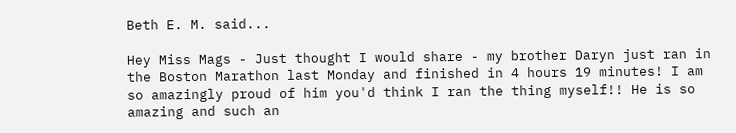Beth E. M. said...

Hey Miss Mags - Just thought I would share - my brother Daryn just ran in the Boston Marathon last Monday and finished in 4 hours 19 minutes! I am so amazingly proud of him you'd think I ran the thing myself!! He is so amazing and such an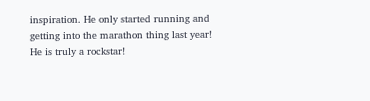inspiration. He only started running and getting into the marathon thing last year! He is truly a rockstar!